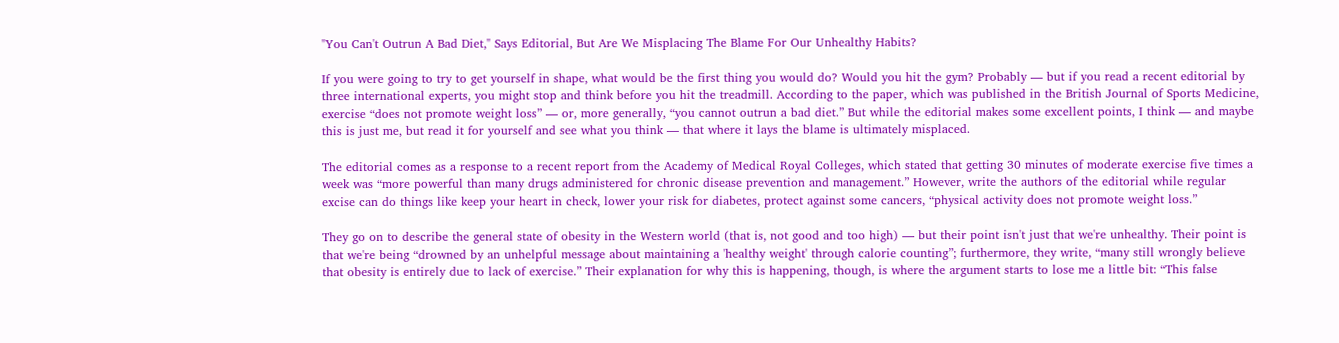"You Can't Outrun A Bad Diet," Says Editorial, But Are We Misplacing The Blame For Our Unhealthy Habits?

If you were going to try to get yourself in shape, what would be the first thing you would do? Would you hit the gym? Probably — but if you read a recent editorial by three international experts, you might stop and think before you hit the treadmill. According to the paper, which was published in the British Journal of Sports Medicine, exercise “does not promote weight loss” — or, more generally, “you cannot outrun a bad diet.” But while the editorial makes some excellent points, I think — and maybe this is just me, but read it for yourself and see what you think — that where it lays the blame is ultimately misplaced.

The editorial comes as a response to a recent report from the Academy of Medical Royal Colleges, which stated that getting 30 minutes of moderate exercise five times a week was “more powerful than many drugs administered for chronic disease prevention and management.” However, write the authors of the editorial while regular excise can do things like keep your heart in check, lower your risk for diabetes, protect against some cancers, “physical activity does not promote weight loss.”

They go on to describe the general state of obesity in the Western world (that is, not good and too high) — but their point isn't just that we're unhealthy. Their point is that we're being “drowned by an unhelpful message about maintaining a 'healthy weight' through calorie counting”; furthermore, they write, “many still wrongly believe that obesity is entirely due to lack of exercise.” Their explanation for why this is happening, though, is where the argument starts to lose me a little bit: “This false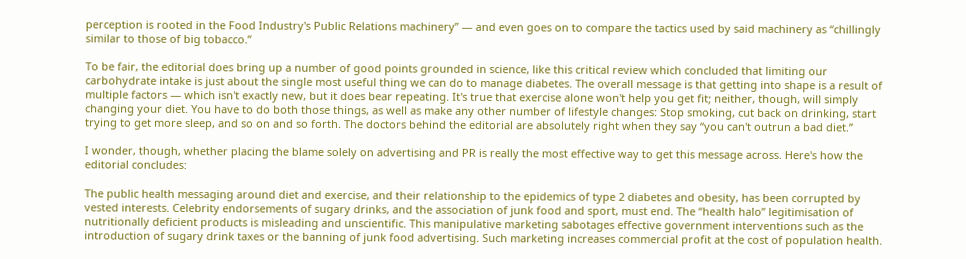perception is rooted in the Food Industry's Public Relations machinery” — and even goes on to compare the tactics used by said machinery as “chillingly similar to those of big tobacco.”

To be fair, the editorial does bring up a number of good points grounded in science, like this critical review which concluded that limiting our carbohydrate intake is just about the single most useful thing we can do to manage diabetes. The overall message is that getting into shape is a result of multiple factors — which isn't exactly new, but it does bear repeating. It's true that exercise alone won't help you get fit; neither, though, will simply changing your diet. You have to do both those things, as well as make any other number of lifestyle changes: Stop smoking, cut back on drinking, start trying to get more sleep, and so on and so forth. The doctors behind the editorial are absolutely right when they say “you can't outrun a bad diet.”

I wonder, though, whether placing the blame solely on advertising and PR is really the most effective way to get this message across. Here's how the editorial concludes:

The public health messaging around diet and exercise, and their relationship to the epidemics of type 2 diabetes and obesity, has been corrupted by vested interests. Celebrity endorsements of sugary drinks, and the association of junk food and sport, must end. The “health halo” legitimisation of nutritionally deficient products is misleading and unscientific. This manipulative marketing sabotages effective government interventions such as the introduction of sugary drink taxes or the banning of junk food advertising. Such marketing increases commercial profit at the cost of population health.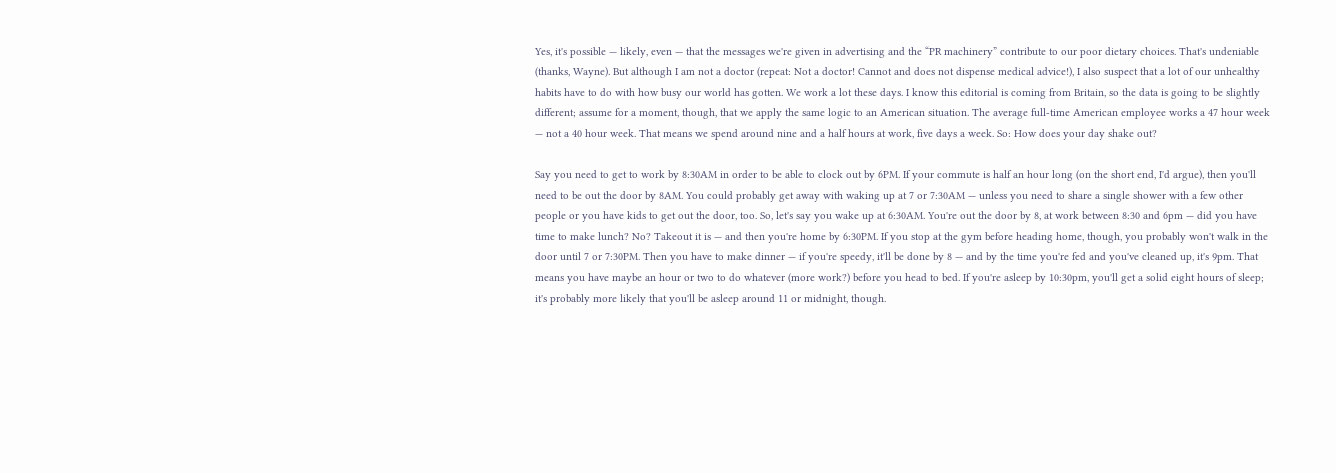Yes, it's possible — likely, even — that the messages we're given in advertising and the “PR machinery” contribute to our poor dietary choices. That's undeniable (thanks, Wayne). But although I am not a doctor (repeat: Not a doctor! Cannot and does not dispense medical advice!), I also suspect that a lot of our unhealthy habits have to do with how busy our world has gotten. We work a lot these days. I know this editorial is coming from Britain, so the data is going to be slightly different; assume for a moment, though, that we apply the same logic to an American situation. The average full-time American employee works a 47 hour week — not a 40 hour week. That means we spend around nine and a half hours at work, five days a week. So: How does your day shake out?

Say you need to get to work by 8:30AM in order to be able to clock out by 6PM. If your commute is half an hour long (on the short end, I'd argue), then you'll need to be out the door by 8AM. You could probably get away with waking up at 7 or 7:30AM — unless you need to share a single shower with a few other people or you have kids to get out the door, too. So, let's say you wake up at 6:30AM. You're out the door by 8, at work between 8:30 and 6pm — did you have time to make lunch? No? Takeout it is — and then you're home by 6:30PM. If you stop at the gym before heading home, though, you probably won't walk in the door until 7 or 7:30PM. Then you have to make dinner — if you're speedy, it'll be done by 8 — and by the time you're fed and you've cleaned up, it's 9pm. That means you have maybe an hour or two to do whatever (more work?) before you head to bed. If you're asleep by 10:30pm, you'll get a solid eight hours of sleep; it's probably more likely that you'll be asleep around 11 or midnight, though.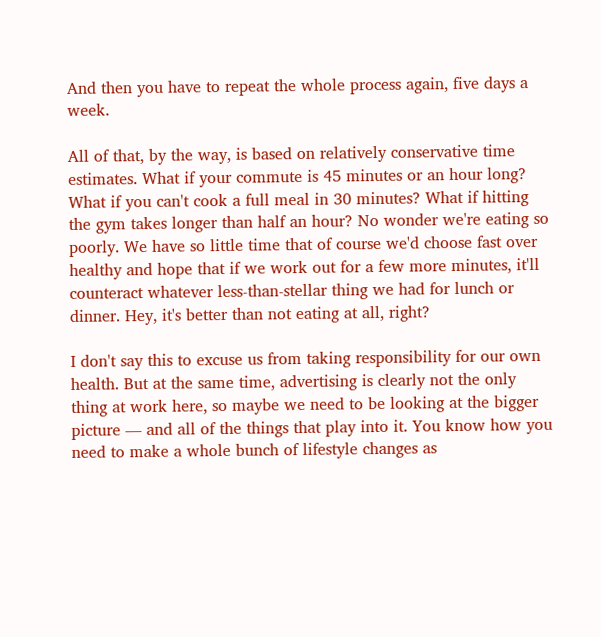And then you have to repeat the whole process again, five days a week.

All of that, by the way, is based on relatively conservative time estimates. What if your commute is 45 minutes or an hour long? What if you can't cook a full meal in 30 minutes? What if hitting the gym takes longer than half an hour? No wonder we're eating so poorly. We have so little time that of course we'd choose fast over healthy and hope that if we work out for a few more minutes, it'll counteract whatever less-than-stellar thing we had for lunch or dinner. Hey, it's better than not eating at all, right?

I don't say this to excuse us from taking responsibility for our own health. But at the same time, advertising is clearly not the only thing at work here, so maybe we need to be looking at the bigger picture — and all of the things that play into it. You know how you need to make a whole bunch of lifestyle changes as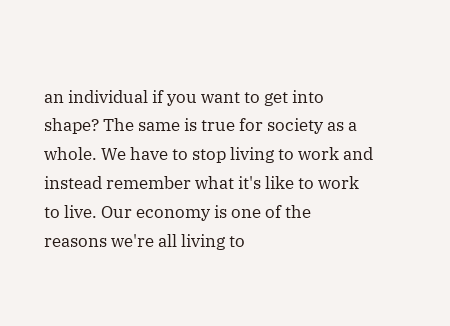an individual if you want to get into shape? The same is true for society as a whole. We have to stop living to work and instead remember what it's like to work to live. Our economy is one of the reasons we're all living to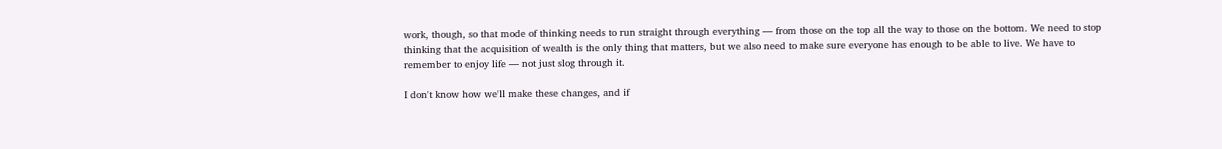work, though, so that mode of thinking needs to run straight through everything — from those on the top all the way to those on the bottom. We need to stop thinking that the acquisition of wealth is the only thing that matters, but we also need to make sure everyone has enough to be able to live. We have to remember to enjoy life — not just slog through it.

I don't know how we'll make these changes, and if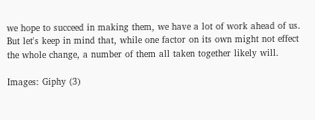we hope to succeed in making them, we have a lot of work ahead of us. But let's keep in mind that, while one factor on its own might not effect the whole change, a number of them all taken together likely will.

Images: Giphy (3)